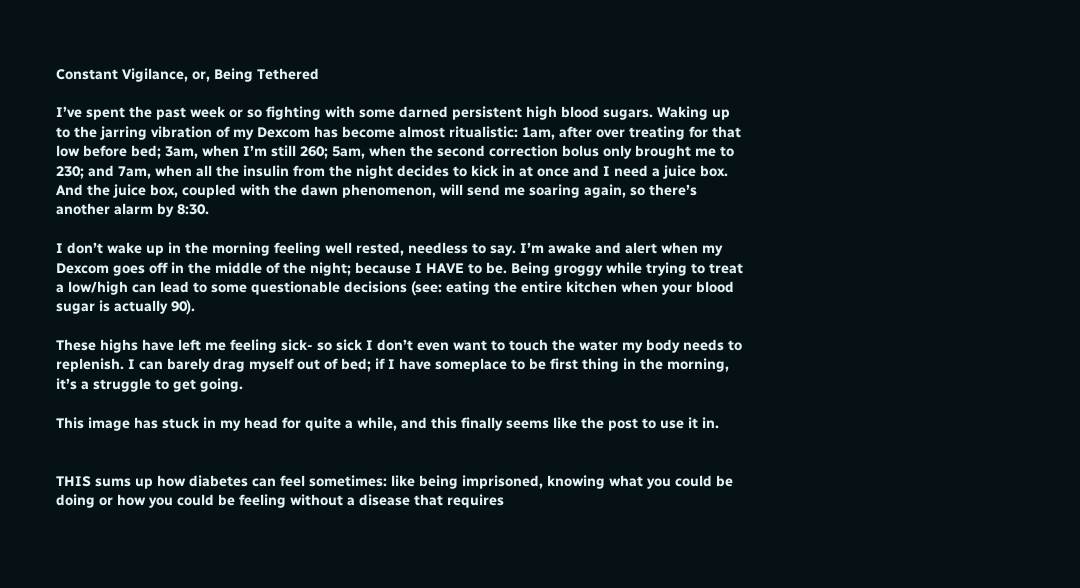Constant Vigilance, or, Being Tethered

I’ve spent the past week or so fighting with some darned persistent high blood sugars. Waking up to the jarring vibration of my Dexcom has become almost ritualistic: 1am, after over treating for that low before bed; 3am, when I’m still 260; 5am, when the second correction bolus only brought me to 230; and 7am, when all the insulin from the night decides to kick in at once and I need a juice box. And the juice box, coupled with the dawn phenomenon, will send me soaring again, so there’s another alarm by 8:30.

I don’t wake up in the morning feeling well rested, needless to say. I’m awake and alert when my Dexcom goes off in the middle of the night; because I HAVE to be. Being groggy while trying to treat a low/high can lead to some questionable decisions (see: eating the entire kitchen when your blood sugar is actually 90).

These highs have left me feeling sick- so sick I don’t even want to touch the water my body needs to replenish. I can barely drag myself out of bed; if I have someplace to be first thing in the morning, it’s a struggle to get going.

This image has stuck in my head for quite a while, and this finally seems like the post to use it in.


THIS sums up how diabetes can feel sometimes: like being imprisoned, knowing what you could be doing or how you could be feeling without a disease that requires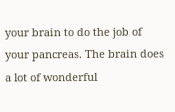your brain to do the job of your pancreas. The brain does a lot of wonderful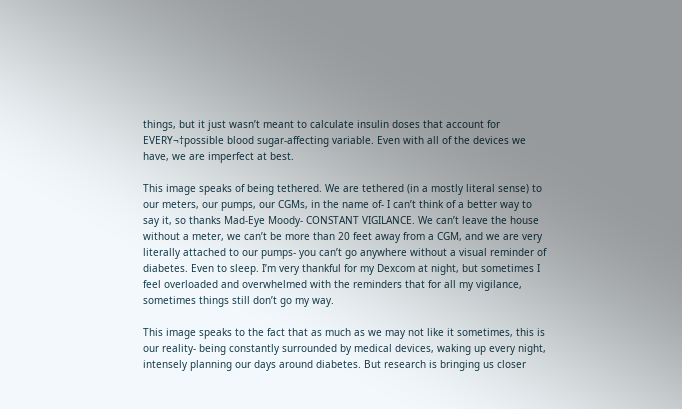things, but it just wasn’t meant to calculate insulin doses that account for EVERY¬†possible blood sugar-affecting variable. Even with all of the devices we have, we are imperfect at best.

This image speaks of being tethered. We are tethered (in a mostly literal sense) to our meters, our pumps, our CGMs, in the name of- I can’t think of a better way to say it, so thanks Mad-Eye Moody- CONSTANT VIGILANCE. We can’t leave the house without a meter, we can’t be more than 20 feet away from a CGM, and we are very literally attached to our pumps- you can’t go anywhere without a visual reminder of diabetes. Even to sleep. I’m very thankful for my Dexcom at night, but sometimes I feel overloaded and overwhelmed with the reminders that for all my vigilance, sometimes things still don’t go my way.

This image speaks to the fact that as much as we may not like it sometimes, this is our reality- being constantly surrounded by medical devices, waking up every night, intensely planning our days around diabetes. But research is bringing us closer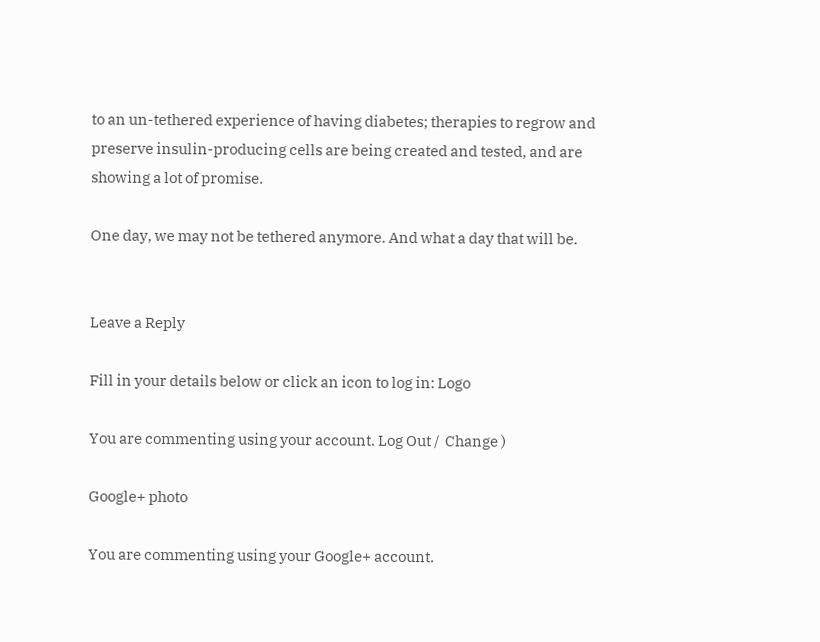to an un-tethered experience of having diabetes; therapies to regrow and preserve insulin-producing cells are being created and tested, and are showing a lot of promise.

One day, we may not be tethered anymore. And what a day that will be.


Leave a Reply

Fill in your details below or click an icon to log in: Logo

You are commenting using your account. Log Out /  Change )

Google+ photo

You are commenting using your Google+ account.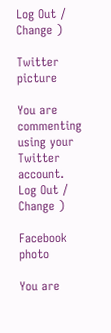Log Out /  Change )

Twitter picture

You are commenting using your Twitter account. Log Out /  Change )

Facebook photo

You are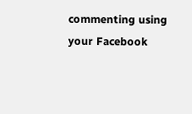commenting using your Facebook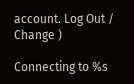account. Log Out /  Change )

Connecting to %s